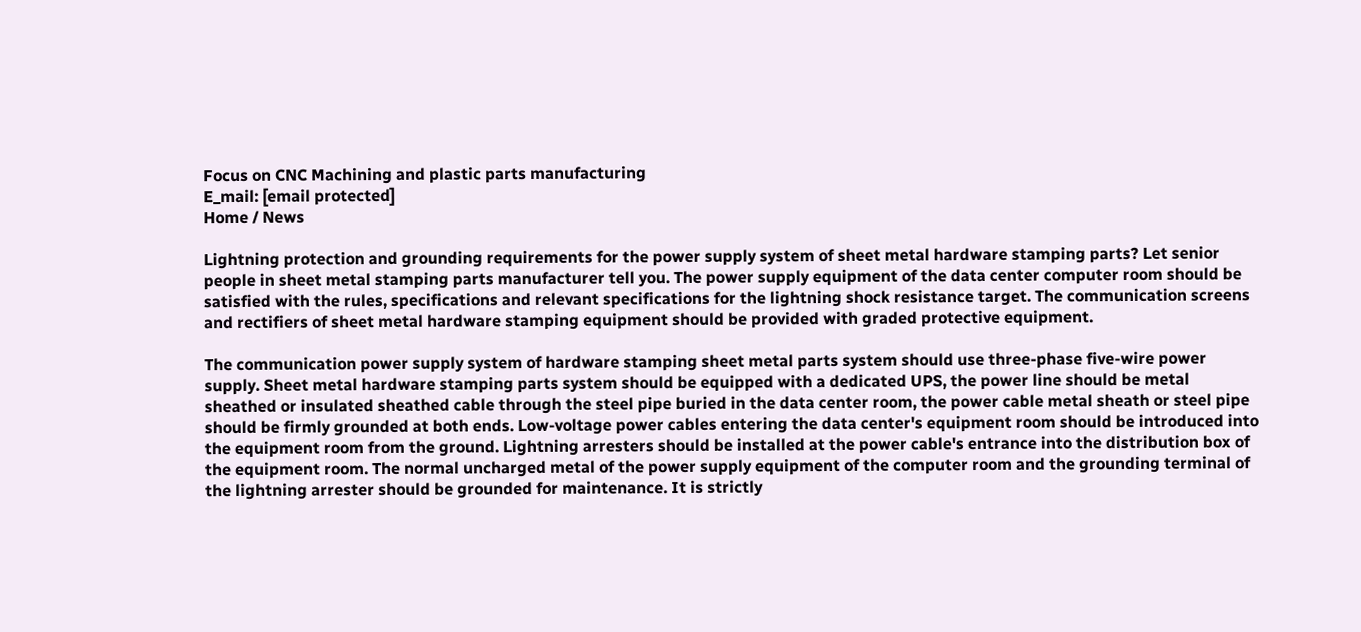Focus on CNC Machining and plastic parts manufacturing
E_mail: [email protected]
Home / News

Lightning protection and grounding requirements for the power supply system of sheet metal hardware stamping parts? Let senior people in sheet metal stamping parts manufacturer tell you. The power supply equipment of the data center computer room should be satisfied with the rules, specifications and relevant specifications for the lightning shock resistance target. The communication screens and rectifiers of sheet metal hardware stamping equipment should be provided with graded protective equipment.

The communication power supply system of hardware stamping sheet metal parts system should use three-phase five-wire power supply. Sheet metal hardware stamping parts system should be equipped with a dedicated UPS, the power line should be metal sheathed or insulated sheathed cable through the steel pipe buried in the data center room, the power cable metal sheath or steel pipe should be firmly grounded at both ends. Low-voltage power cables entering the data center's equipment room should be introduced into the equipment room from the ground. Lightning arresters should be installed at the power cable's entrance into the distribution box of the equipment room. The normal uncharged metal of the power supply equipment of the computer room and the grounding terminal of the lightning arrester should be grounded for maintenance. It is strictly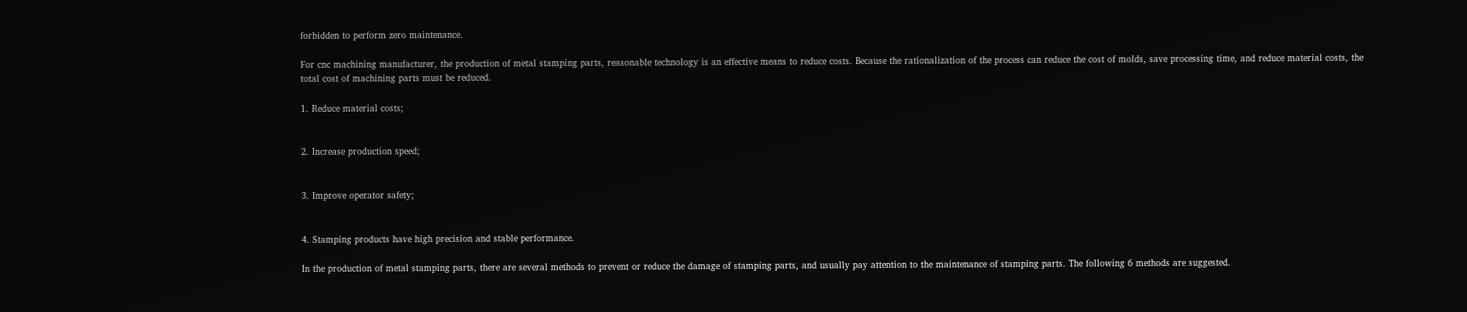forbidden to perform zero maintenance.

For cnc machining manufacturer, the production of metal stamping parts, reasonable technology is an effective means to reduce costs. Because the rationalization of the process can reduce the cost of molds, save processing time, and reduce material costs, the total cost of machining parts must be reduced.

1. Reduce material costs;


2. Increase production speed;


3. Improve operator safety;


4. Stamping products have high precision and stable performance.

In the production of metal stamping parts, there are several methods to prevent or reduce the damage of stamping parts, and usually pay attention to the maintenance of stamping parts. The following 6 methods are suggested.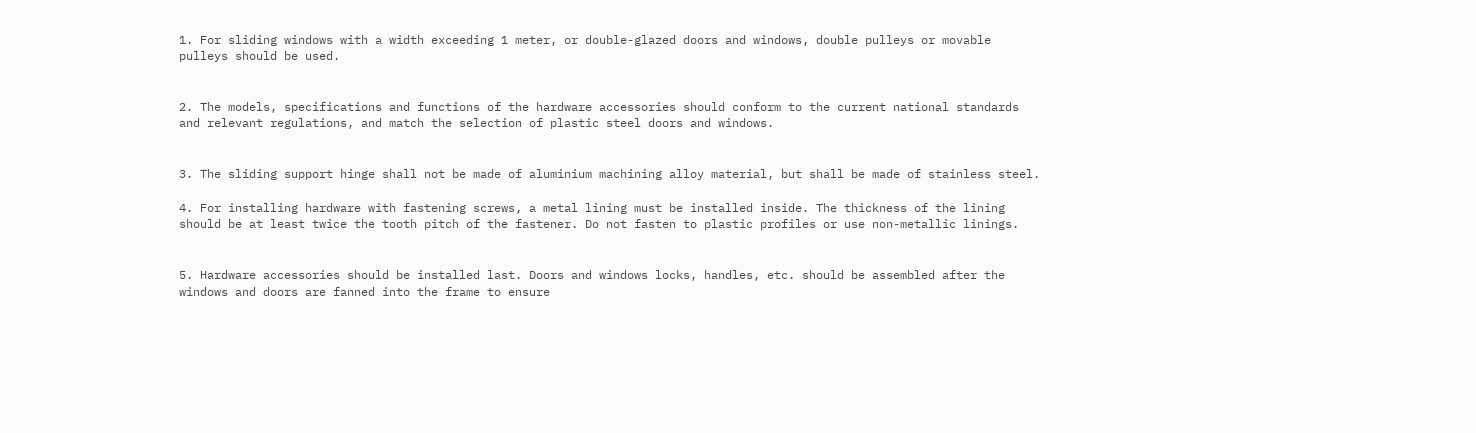1. For sliding windows with a width exceeding 1 meter, or double-glazed doors and windows, double pulleys or movable pulleys should be used.


2. The models, specifications and functions of the hardware accessories should conform to the current national standards and relevant regulations, and match the selection of plastic steel doors and windows.


3. The sliding support hinge shall not be made of aluminium machining alloy material, but shall be made of stainless steel.

4. For installing hardware with fastening screws, a metal lining must be installed inside. The thickness of the lining should be at least twice the tooth pitch of the fastener. Do not fasten to plastic profiles or use non-metallic linings.


5. Hardware accessories should be installed last. Doors and windows locks, handles, etc. should be assembled after the windows and doors are fanned into the frame to ensure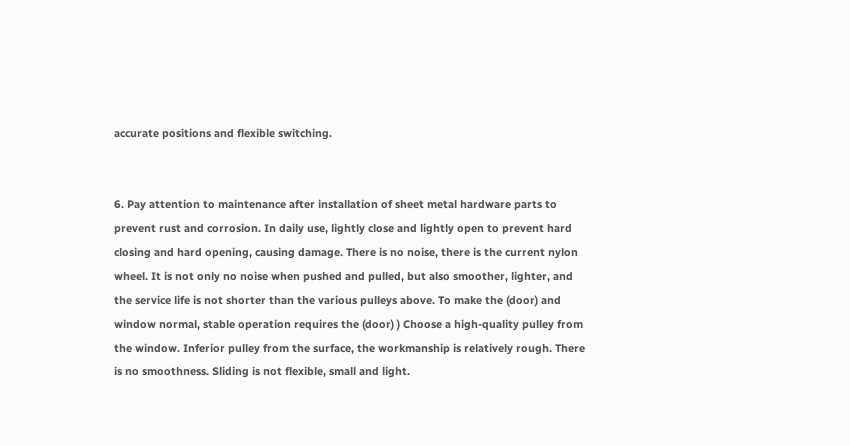accurate positions and flexible switching.


6. Pay attention to maintenance after installation of sheet metal hardware parts to prevent rust and corrosion. In daily use, lightly close and lightly open to prevent hard closing and hard opening, causing damage. There is no noise, there is the current nylon wheel. It is not only no noise when pushed and pulled, but also smoother, lighter, and the service life is not shorter than the various pulleys above. To make the (door) and window normal, stable operation requires the (door) ) Choose a high-quality pulley from the window. Inferior pulley from the surface, the workmanship is relatively rough. There is no smoothness. Sliding is not flexible, small and light.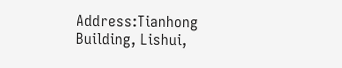Address:Tianhong Building, Lishui,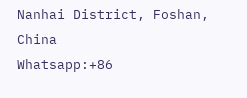Nanhai District, Foshan, China
Whatsapp:+86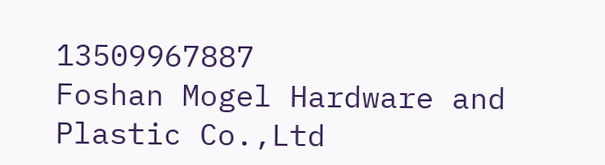13509967887
Foshan Mogel Hardware and Plastic Co.,Ltd